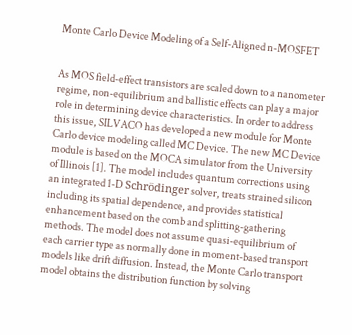Monte Carlo Device Modeling of a Self-Aligned n-MOSFET


As MOS field-effect transistors are scaled down to a nanometer regime, non-equilibrium and ballistic effects can play a major role in determining device characteristics. In order to address this issue, SILVACO has developed a new module for Monte Carlo device modeling called MC Device. The new MC Device module is based on the MOCA simulator from the University of Illinois [1]. The model includes quantum corrections using an integrated 1-D Schrödinger solver, treats strained silicon including its spatial dependence, and provides statistical enhancement based on the comb and splitting-gathering methods. The model does not assume quasi-equilibrium of each carrier type as normally done in moment-based transport models like drift diffusion. Instead, the Monte Carlo transport model obtains the distribution function by solving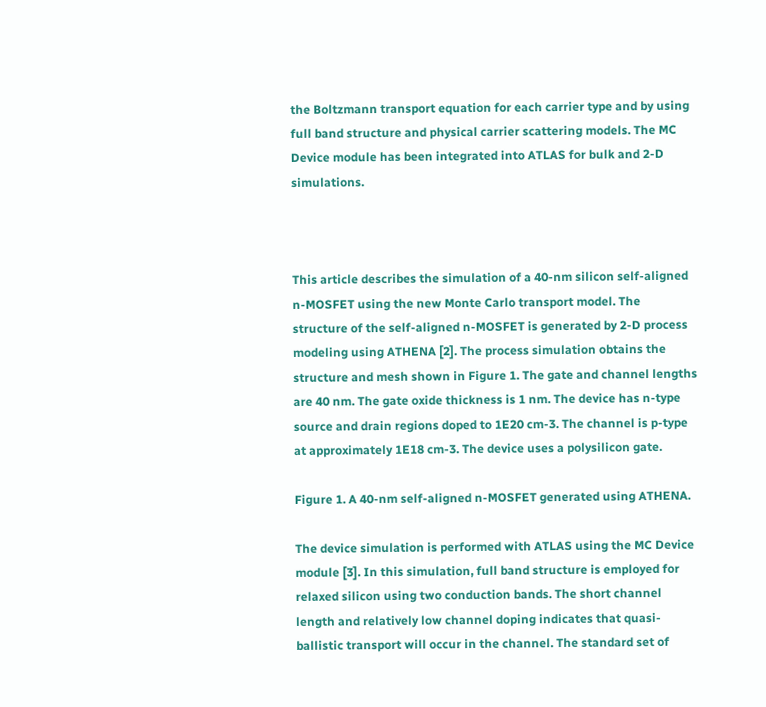the Boltzmann transport equation for each carrier type and by using full band structure and physical carrier scattering models. The MC Device module has been integrated into ATLAS for bulk and 2-D simulations.



This article describes the simulation of a 40-nm silicon self-aligned n-MOSFET using the new Monte Carlo transport model. The structure of the self-aligned n-MOSFET is generated by 2-D process modeling using ATHENA [2]. The process simulation obtains the structure and mesh shown in Figure 1. The gate and channel lengths are 40 nm. The gate oxide thickness is 1 nm. The device has n-type source and drain regions doped to 1E20 cm-3. The channel is p-type at approximately 1E18 cm-3. The device uses a polysilicon gate.

Figure 1. A 40-nm self-aligned n-MOSFET generated using ATHENA.

The device simulation is performed with ATLAS using the MC Device module [3]. In this simulation, full band structure is employed for relaxed silicon using two conduction bands. The short channel length and relatively low channel doping indicates that quasi-ballistic transport will occur in the channel. The standard set of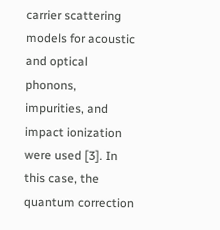carrier scattering models for acoustic and optical phonons, impurities, and impact ionization were used [3]. In this case, the quantum correction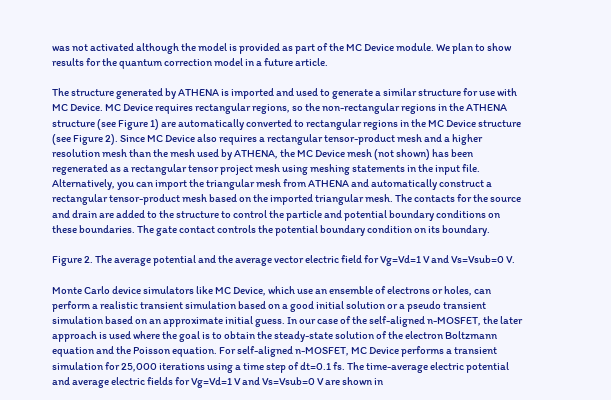was not activated although the model is provided as part of the MC Device module. We plan to show results for the quantum correction model in a future article.

The structure generated by ATHENA is imported and used to generate a similar structure for use with MC Device. MC Device requires rectangular regions, so the non-rectangular regions in the ATHENA structure (see Figure 1) are automatically converted to rectangular regions in the MC Device structure (see Figure 2). Since MC Device also requires a rectangular tensor-product mesh and a higher resolution mesh than the mesh used by ATHENA, the MC Device mesh (not shown) has been regenerated as a rectangular tensor project mesh using meshing statements in the input file. Alternatively, you can import the triangular mesh from ATHENA and automatically construct a rectangular tensor-product mesh based on the imported triangular mesh. The contacts for the source and drain are added to the structure to control the particle and potential boundary conditions on these boundaries. The gate contact controls the potential boundary condition on its boundary.

Figure 2. The average potential and the average vector electric field for Vg=Vd=1 V and Vs=Vsub=0 V.

Monte Carlo device simulators like MC Device, which use an ensemble of electrons or holes, can perform a realistic transient simulation based on a good initial solution or a pseudo transient simulation based on an approximate initial guess. In our case of the self-aligned n-MOSFET, the later approach is used where the goal is to obtain the steady-state solution of the electron Boltzmann equation and the Poisson equation. For self-aligned n-MOSFET, MC Device performs a transient simulation for 25,000 iterations using a time step of dt=0.1 fs. The time-average electric potential and average electric fields for Vg=Vd=1 V and Vs=Vsub=0 V are shown in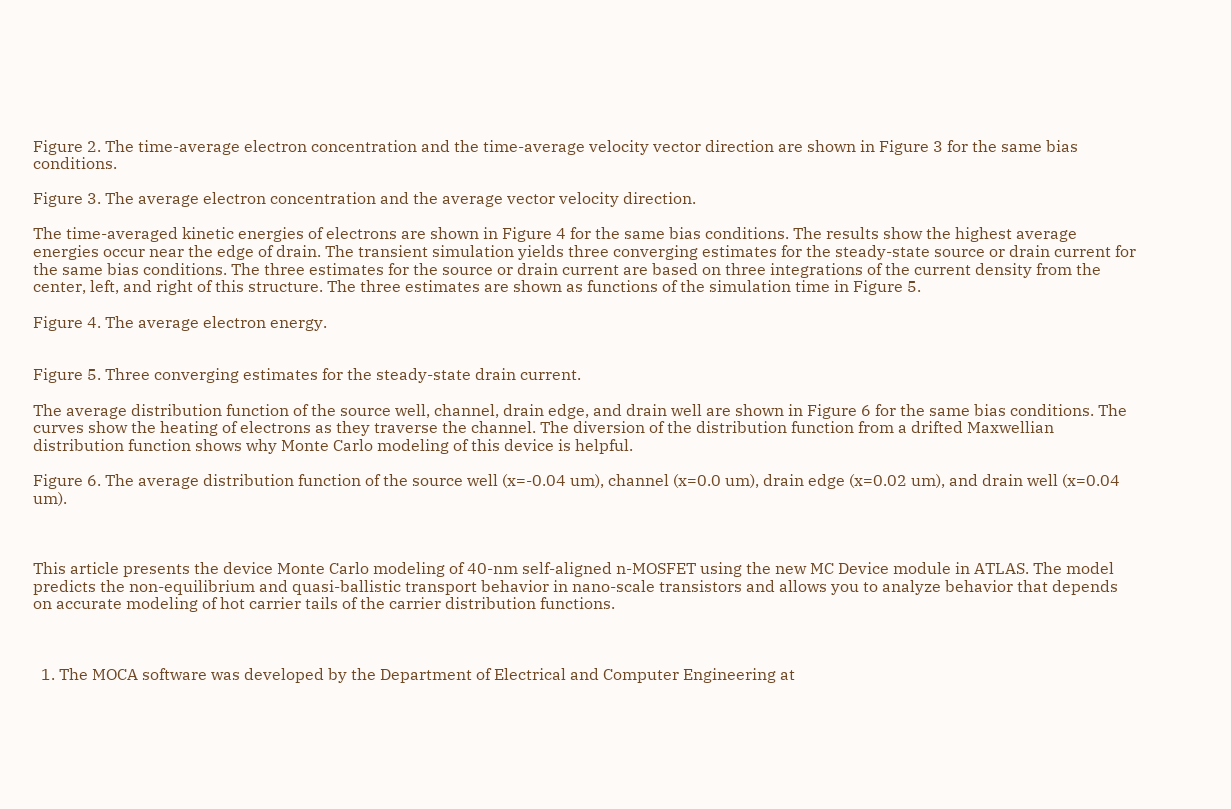Figure 2. The time-average electron concentration and the time-average velocity vector direction are shown in Figure 3 for the same bias conditions.

Figure 3. The average electron concentration and the average vector velocity direction.

The time-averaged kinetic energies of electrons are shown in Figure 4 for the same bias conditions. The results show the highest average energies occur near the edge of drain. The transient simulation yields three converging estimates for the steady-state source or drain current for the same bias conditions. The three estimates for the source or drain current are based on three integrations of the current density from the center, left, and right of this structure. The three estimates are shown as functions of the simulation time in Figure 5.

Figure 4. The average electron energy.


Figure 5. Three converging estimates for the steady-state drain current.

The average distribution function of the source well, channel, drain edge, and drain well are shown in Figure 6 for the same bias conditions. The curves show the heating of electrons as they traverse the channel. The diversion of the distribution function from a drifted Maxwellian distribution function shows why Monte Carlo modeling of this device is helpful.

Figure 6. The average distribution function of the source well (x=-0.04 um), channel (x=0.0 um), drain edge (x=0.02 um), and drain well (x=0.04 um).



This article presents the device Monte Carlo modeling of 40-nm self-aligned n-MOSFET using the new MC Device module in ATLAS. The model predicts the non-equilibrium and quasi-ballistic transport behavior in nano-scale transistors and allows you to analyze behavior that depends on accurate modeling of hot carrier tails of the carrier distribution functions.



  1. The MOCA software was developed by the Department of Electrical and Computer Engineering at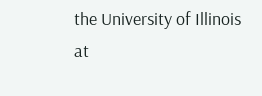the University of Illinois at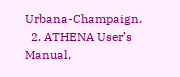Urbana-Champaign.
  2. ATHENA User’s Manual,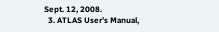Sept. 12, 2008.
  3. ATLAS User’s Manual,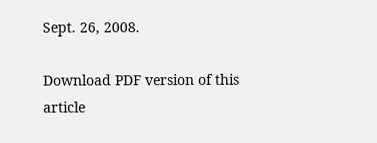Sept. 26, 2008.

Download PDF version of this article